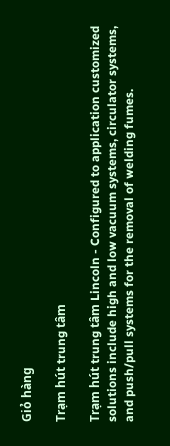Giỏ hàng

Trạm hút trung tâm

Trạm hút trung tâm Lincoln - Configured to application customized solutions include high and low vacuum systems, circulator systems, and push/pull systems for the removal of welding fumes.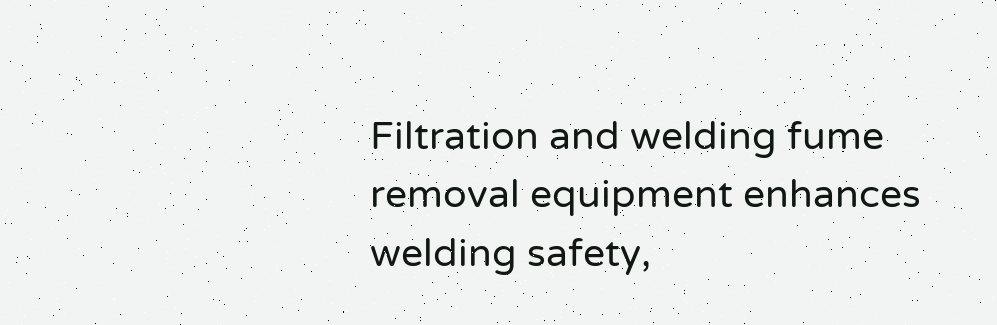Filtration and welding fume removal equipment enhances welding safety,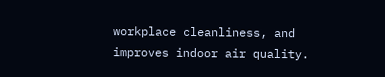workplace cleanliness, and improves indoor air quality.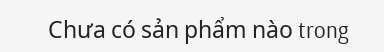Chưa có sản phẩm nào trong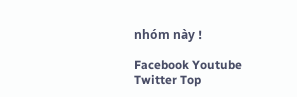nhóm này !

Facebook Youtube Twitter Top